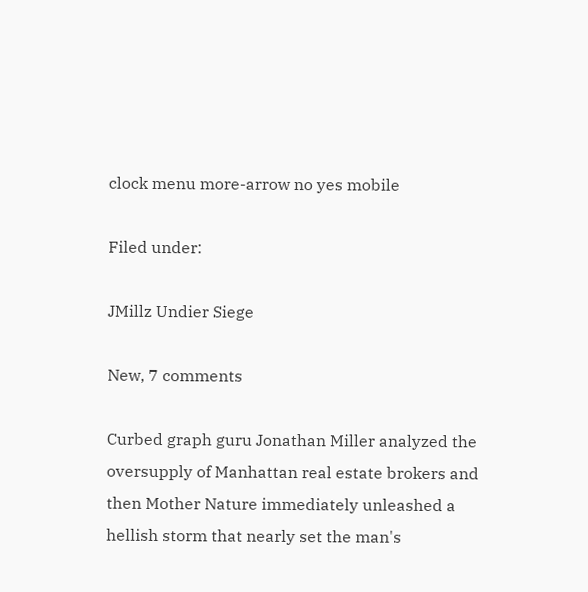clock menu more-arrow no yes mobile

Filed under:

JMillz Undier Siege

New, 7 comments

Curbed graph guru Jonathan Miller analyzed the oversupply of Manhattan real estate brokers and then Mother Nature immediately unleashed a hellish storm that nearly set the man's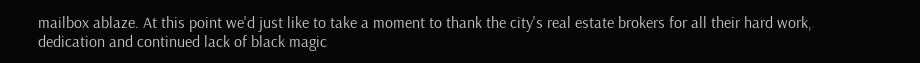mailbox ablaze. At this point we'd just like to take a moment to thank the city's real estate brokers for all their hard work, dedication and continued lack of black magic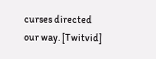curses directed our way. [Twitvid]